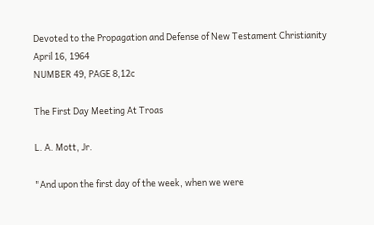Devoted to the Propagation and Defense of New Testament Christianity
April 16, 1964
NUMBER 49, PAGE 8,12c

The First Day Meeting At Troas

L. A. Mott, Jr.

"And upon the first day of the week, when we were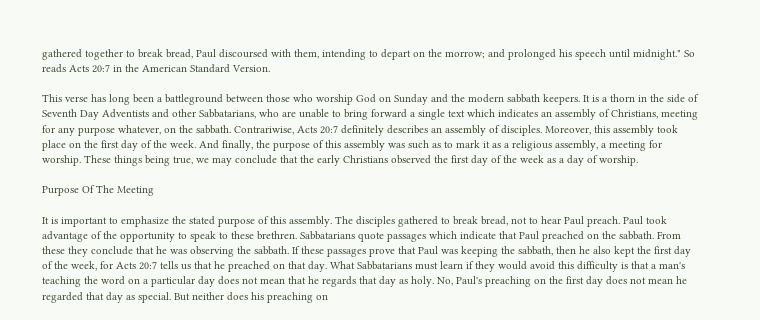gathered together to break bread, Paul discoursed with them, intending to depart on the morrow; and prolonged his speech until midnight." So reads Acts 20:7 in the American Standard Version.

This verse has long been a battleground between those who worship God on Sunday and the modern sabbath keepers. It is a thorn in the side of Seventh Day Adventists and other Sabbatarians, who are unable to bring forward a single text which indicates an assembly of Christians, meeting for any purpose whatever, on the sabbath. Contrariwise, Acts 20:7 definitely describes an assembly of disciples. Moreover, this assembly took place on the first day of the week. And finally, the purpose of this assembly was such as to mark it as a religious assembly, a meeting for worship. These things being true, we may conclude that the early Christians observed the first day of the week as a day of worship.

Purpose Of The Meeting

It is important to emphasize the stated purpose of this assembly. The disciples gathered to break bread, not to hear Paul preach. Paul took advantage of the opportunity to speak to these brethren. Sabbatarians quote passages which indicate that Paul preached on the sabbath. From these they conclude that he was observing the sabbath. If these passages prove that Paul was keeping the sabbath, then he also kept the first day of the week, for Acts 20:7 tells us that he preached on that day. What Sabbatarians must learn if they would avoid this difficulty is that a man's teaching the word on a particular day does not mean that he regards that day as holy. No, Paul's preaching on the first day does not mean he regarded that day as special. But neither does his preaching on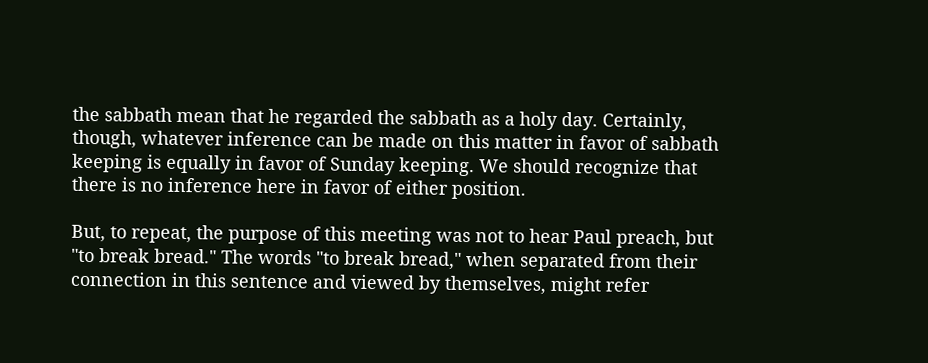the sabbath mean that he regarded the sabbath as a holy day. Certainly, though, whatever inference can be made on this matter in favor of sabbath keeping is equally in favor of Sunday keeping. We should recognize that there is no inference here in favor of either position.

But, to repeat, the purpose of this meeting was not to hear Paul preach, but "to break bread." The words "to break bread," when separated from their connection in this sentence and viewed by themselves, might refer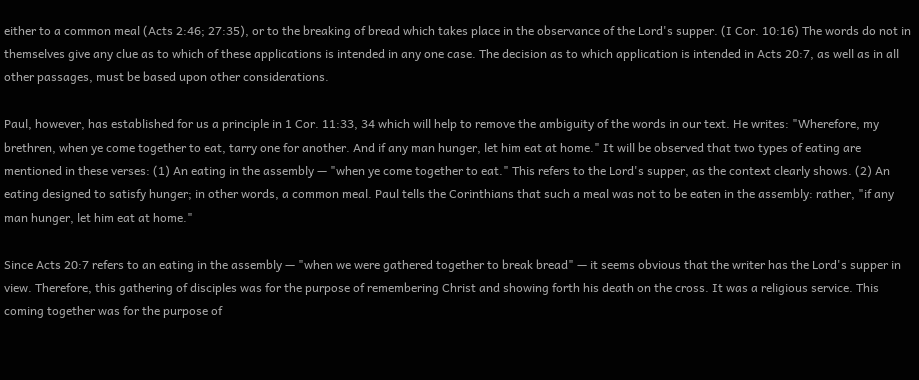either to a common meal (Acts 2:46; 27:35), or to the breaking of bread which takes place in the observance of the Lord's supper. (I Cor. 10:16) The words do not in themselves give any clue as to which of these applications is intended in any one case. The decision as to which application is intended in Acts 20:7, as well as in all other passages, must be based upon other considerations.

Paul, however, has established for us a principle in 1 Cor. 11:33, 34 which will help to remove the ambiguity of the words in our text. He writes: "Wherefore, my brethren, when ye come together to eat, tarry one for another. And if any man hunger, let him eat at home." It will be observed that two types of eating are mentioned in these verses: (1) An eating in the assembly — "when ye come together to eat." This refers to the Lord's supper, as the context clearly shows. (2) An eating designed to satisfy hunger; in other words, a common meal. Paul tells the Corinthians that such a meal was not to be eaten in the assembly: rather, "if any man hunger, let him eat at home."

Since Acts 20:7 refers to an eating in the assembly — "when we were gathered together to break bread" — it seems obvious that the writer has the Lord's supper in view. Therefore, this gathering of disciples was for the purpose of remembering Christ and showing forth his death on the cross. It was a religious service. This coming together was for the purpose of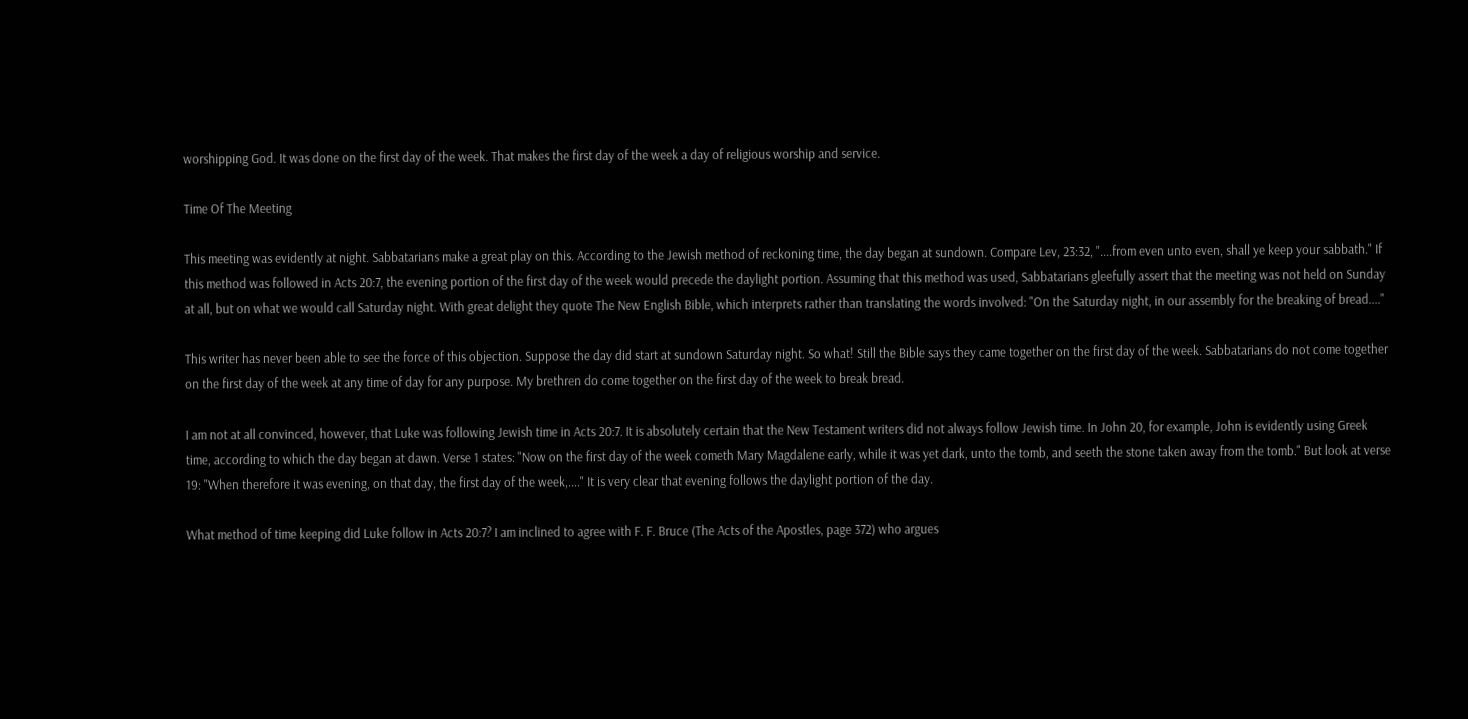worshipping God. It was done on the first day of the week. That makes the first day of the week a day of religious worship and service.

Time Of The Meeting

This meeting was evidently at night. Sabbatarians make a great play on this. According to the Jewish method of reckoning time, the day began at sundown. Compare Lev, 23:32, "....from even unto even, shall ye keep your sabbath." If this method was followed in Acts 20:7, the evening portion of the first day of the week would precede the daylight portion. Assuming that this method was used, Sabbatarians gleefully assert that the meeting was not held on Sunday at all, but on what we would call Saturday night. With great delight they quote The New English Bible, which interprets rather than translating the words involved: "On the Saturday night, in our assembly for the breaking of bread...."

This writer has never been able to see the force of this objection. Suppose the day did start at sundown Saturday night. So what! Still the Bible says they came together on the first day of the week. Sabbatarians do not come together on the first day of the week at any time of day for any purpose. My brethren do come together on the first day of the week to break bread.

I am not at all convinced, however, that Luke was following Jewish time in Acts 20:7. It is absolutely certain that the New Testament writers did not always follow Jewish time. In John 20, for example, John is evidently using Greek time, according to which the day began at dawn. Verse 1 states: "Now on the first day of the week cometh Mary Magdalene early, while it was yet dark, unto the tomb, and seeth the stone taken away from the tomb." But look at verse 19: "When therefore it was evening, on that day, the first day of the week,...." It is very clear that evening follows the daylight portion of the day.

What method of time keeping did Luke follow in Acts 20:7? I am inclined to agree with F. F. Bruce (The Acts of the Apostles, page 372) who argues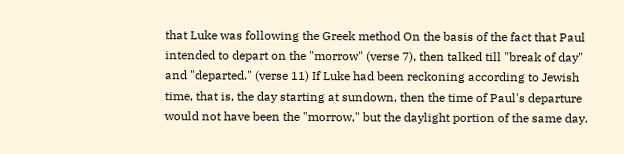that Luke was following the Greek method On the basis of the fact that Paul intended to depart on the "morrow" (verse 7), then talked till "break of day" and "departed." (verse 11) If Luke had been reckoning according to Jewish time, that is, the day starting at sundown, then the time of Paul's departure would not have been the "morrow," but the daylight portion of the same day.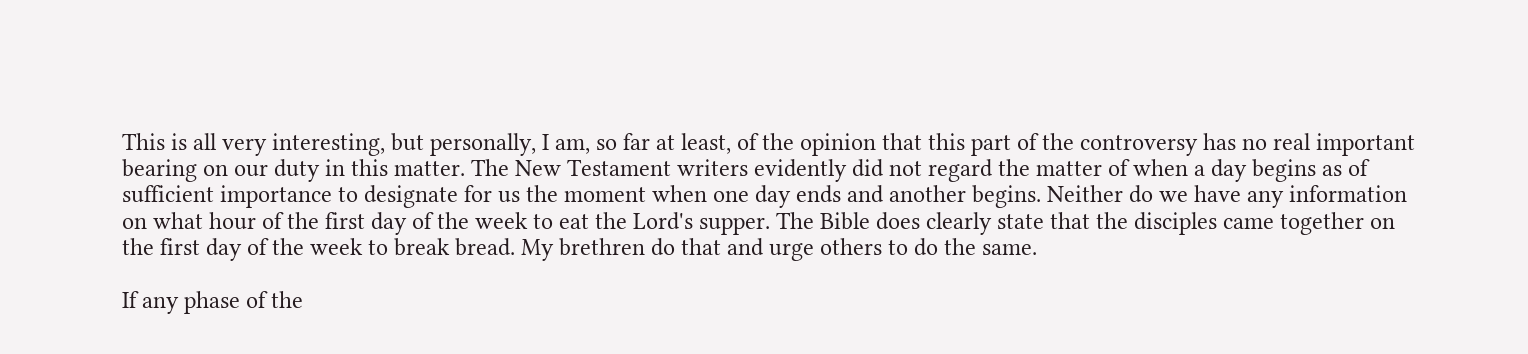This is all very interesting, but personally, I am, so far at least, of the opinion that this part of the controversy has no real important bearing on our duty in this matter. The New Testament writers evidently did not regard the matter of when a day begins as of sufficient importance to designate for us the moment when one day ends and another begins. Neither do we have any information on what hour of the first day of the week to eat the Lord's supper. The Bible does clearly state that the disciples came together on the first day of the week to break bread. My brethren do that and urge others to do the same.

If any phase of the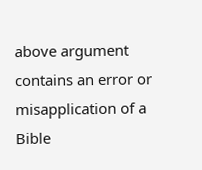above argument contains an error or misapplication of a Bible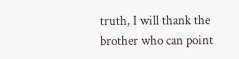truth, I will thank the brother who can point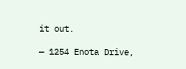it out.

— 1254 Enota Drive,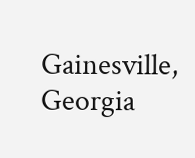Gainesville, Georgia